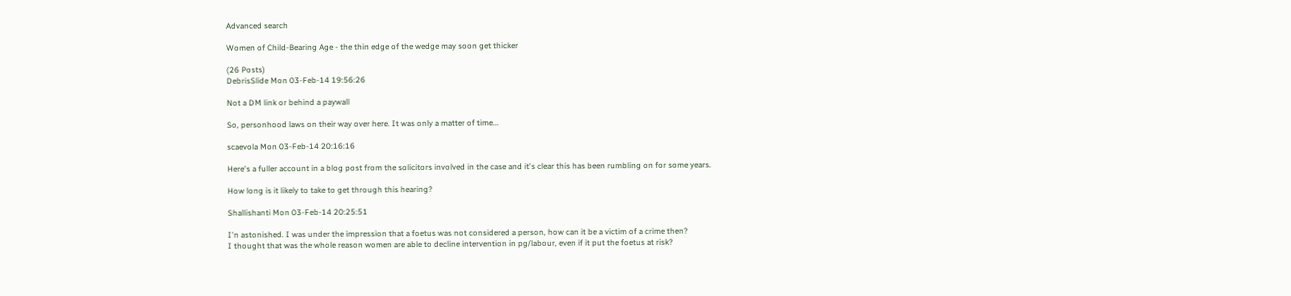Advanced search

Women of Child-Bearing Age - the thin edge of the wedge may soon get thicker

(26 Posts)
DebrisSlide Mon 03-Feb-14 19:56:26

Not a DM link or behind a paywall

So, personhood laws on their way over here. It was only a matter of time...

scaevola Mon 03-Feb-14 20:16:16

Here's a fuller account in a blog post from the solicitors involved in the case and it's clear this has been rumbling on for some years.

How long is it likely to take to get through this hearing?

Shallishanti Mon 03-Feb-14 20:25:51

I'n astonished. I was under the impression that a foetus was not considered a person, how can it be a victim of a crime then?
I thought that was the whole reason women are able to decline intervention in pg/labour, even if it put the foetus at risk?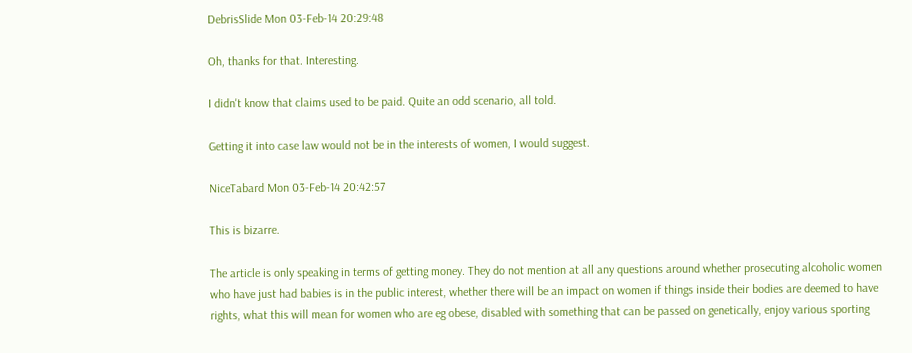DebrisSlide Mon 03-Feb-14 20:29:48

Oh, thanks for that. Interesting.

I didn't know that claims used to be paid. Quite an odd scenario, all told.

Getting it into case law would not be in the interests of women, I would suggest.

NiceTabard Mon 03-Feb-14 20:42:57

This is bizarre.

The article is only speaking in terms of getting money. They do not mention at all any questions around whether prosecuting alcoholic women who have just had babies is in the public interest, whether there will be an impact on women if things inside their bodies are deemed to have rights, what this will mean for women who are eg obese, disabled with something that can be passed on genetically, enjoy various sporting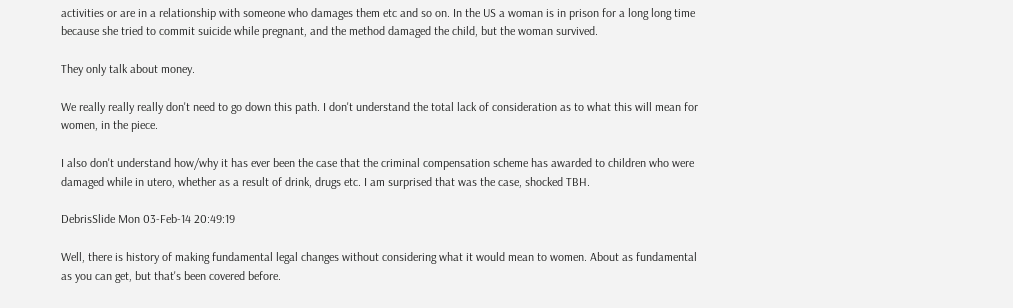activities or are in a relationship with someone who damages them etc and so on. In the US a woman is in prison for a long long time because she tried to commit suicide while pregnant, and the method damaged the child, but the woman survived.

They only talk about money.

We really really really don't need to go down this path. I don't understand the total lack of consideration as to what this will mean for women, in the piece.

I also don't understand how/why it has ever been the case that the criminal compensation scheme has awarded to children who were damaged while in utero, whether as a result of drink, drugs etc. I am surprised that was the case, shocked TBH.

DebrisSlide Mon 03-Feb-14 20:49:19

Well, there is history of making fundamental legal changes without considering what it would mean to women. About as fundamental as you can get, but that's been covered before.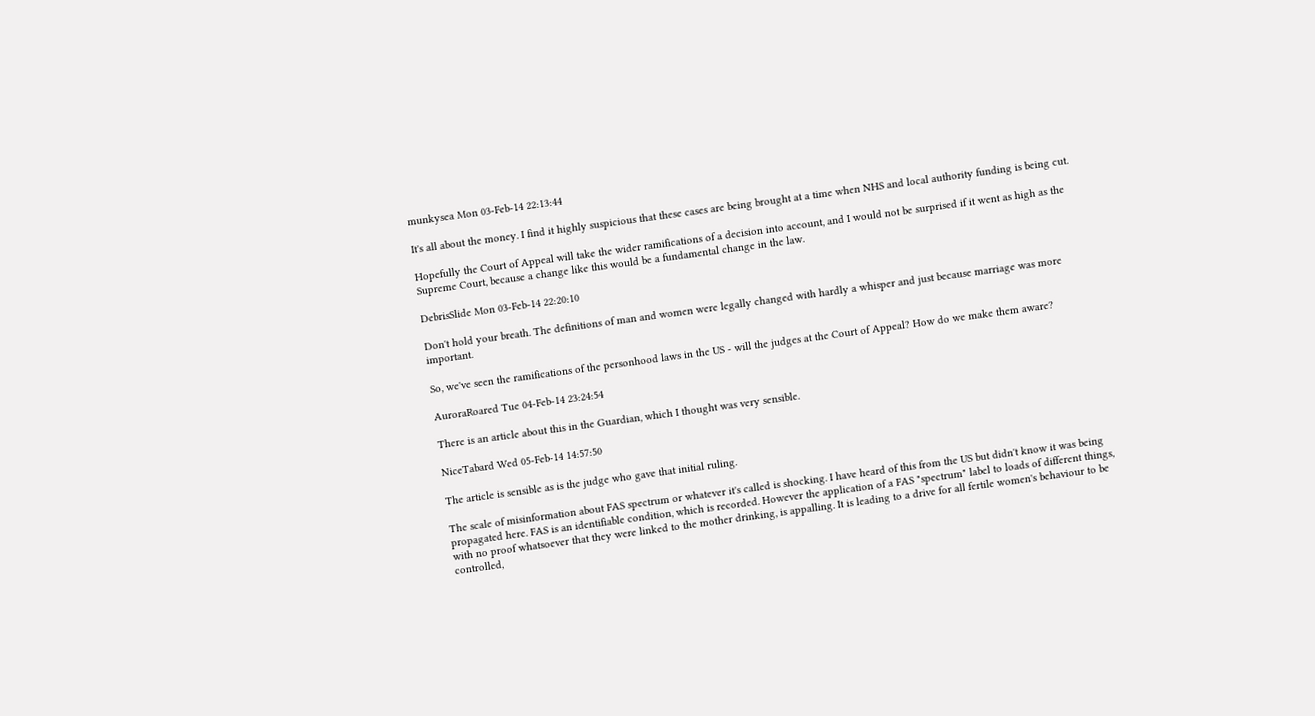munkysea Mon 03-Feb-14 22:13:44

It's all about the money. I find it highly suspicious that these cases are being brought at a time when NHS and local authority funding is being cut.

Hopefully the Court of Appeal will take the wider ramifications of a decision into account, and I would not be surprised if it went as high as the Supreme Court, because a change like this would be a fundamental change in the law.

DebrisSlide Mon 03-Feb-14 22:20:10

Don't hold your breath. The definitions of man and women were legally changed with hardly a whisper and just because marriage was more important.

So, we've seen the ramifications of the personhood laws in the US - will the judges at the Court of Appeal? How do we make them aware?

AuroraRoared Tue 04-Feb-14 23:24:54

There is an article about this in the Guardian, which I thought was very sensible.

NiceTabard Wed 05-Feb-14 14:57:50

The article is sensible as is the judge who gave that initial ruling.

The scale of misinformation about FAS spectrum or whatever it's called is shocking. I have heard of this from the US but didn't know it was being propagated here. FAS is an identifiable condition, which is recorded. However the application of a FAS "spectrum" label to loads of different things, with no proof whatsoever that they were linked to the mother drinking, is appalling. It is leading to a drive for all fertile women's behaviour to be controlled,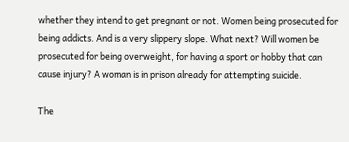whether they intend to get pregnant or not. Women being prosecuted for being addicts. And is a very slippery slope. What next? Will women be prosecuted for being overweight, for having a sport or hobby that can cause injury? A woman is in prison already for attempting suicide.

The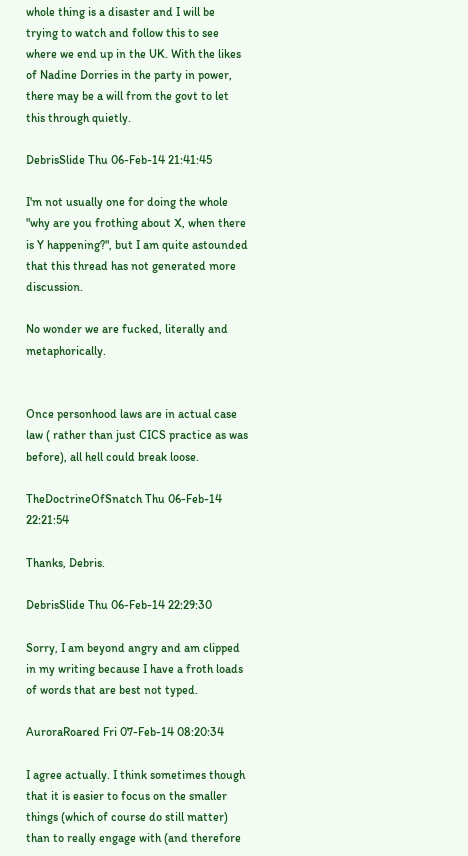whole thing is a disaster and I will be trying to watch and follow this to see where we end up in the UK. With the likes of Nadine Dorries in the party in power, there may be a will from the govt to let this through quietly.

DebrisSlide Thu 06-Feb-14 21:41:45

I'm not usually one for doing the whole "why are you frothing about X, when there is Y happening?", but I am quite astounded that this thread has not generated more discussion.

No wonder we are fucked, literally and metaphorically.


Once personhood laws are in actual case law ( rather than just CICS practice as was before), all hell could break loose.

TheDoctrineOfSnatch Thu 06-Feb-14 22:21:54

Thanks, Debris.

DebrisSlide Thu 06-Feb-14 22:29:30

Sorry, I am beyond angry and am clipped in my writing because I have a froth loads of words that are best not typed.

AuroraRoared Fri 07-Feb-14 08:20:34

I agree actually. I think sometimes though that it is easier to focus on the smaller things (which of course do still matter) than to really engage with (and therefore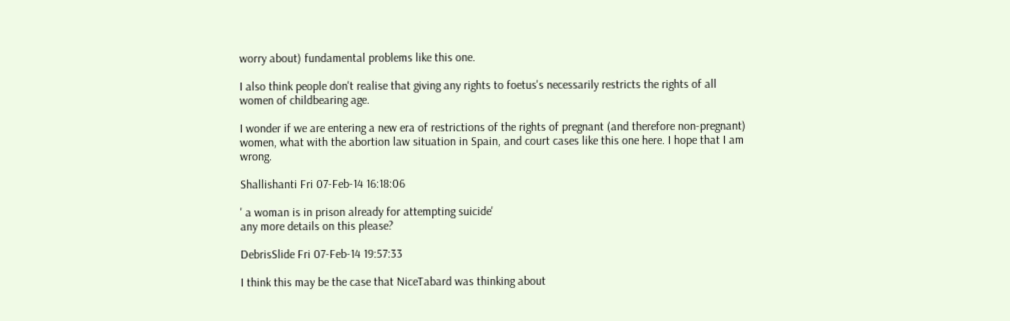worry about) fundamental problems like this one.

I also think people don't realise that giving any rights to foetus's necessarily restricts the rights of all women of childbearing age.

I wonder if we are entering a new era of restrictions of the rights of pregnant (and therefore non-pregnant) women, what with the abortion law situation in Spain, and court cases like this one here. I hope that I am wrong.

Shallishanti Fri 07-Feb-14 16:18:06

' a woman is in prison already for attempting suicide'
any more details on this please?

DebrisSlide Fri 07-Feb-14 19:57:33

I think this may be the case that NiceTabard was thinking about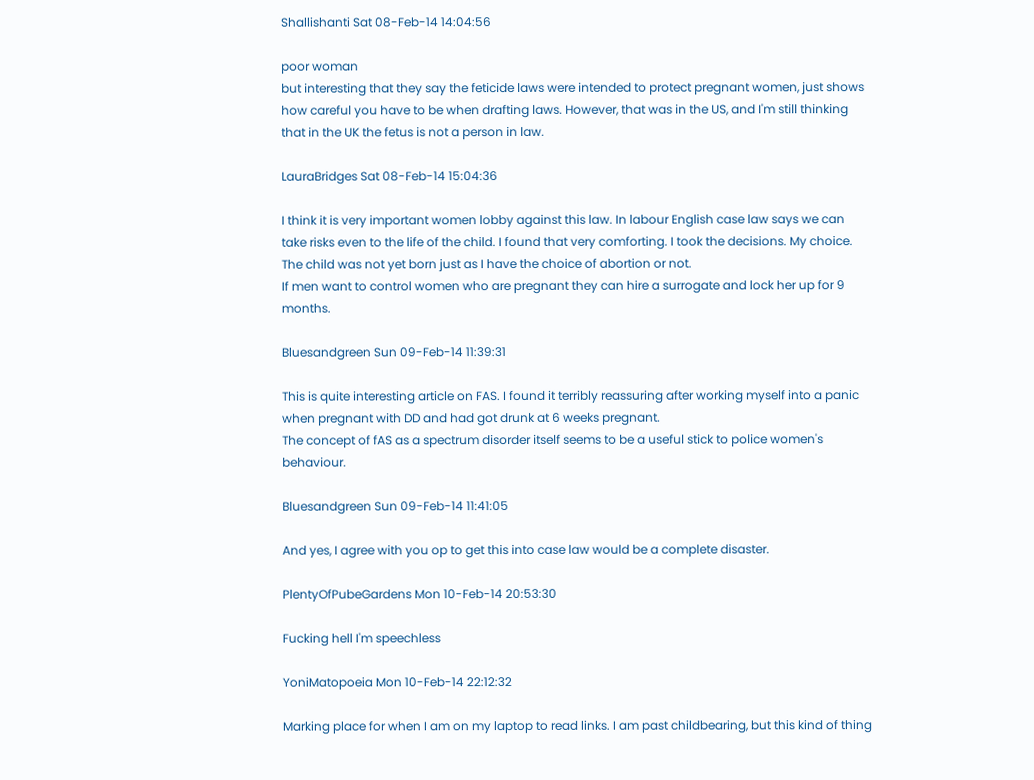Shallishanti Sat 08-Feb-14 14:04:56

poor woman
but interesting that they say the feticide laws were intended to protect pregnant women, just shows how careful you have to be when drafting laws. However, that was in the US, and I'm still thinking that in the UK the fetus is not a person in law.

LauraBridges Sat 08-Feb-14 15:04:36

I think it is very important women lobby against this law. In labour English case law says we can take risks even to the life of the child. I found that very comforting. I took the decisions. My choice. The child was not yet born just as I have the choice of abortion or not.
If men want to control women who are pregnant they can hire a surrogate and lock her up for 9 months.

Bluesandgreen Sun 09-Feb-14 11:39:31

This is quite interesting article on FAS. I found it terribly reassuring after working myself into a panic when pregnant with DD and had got drunk at 6 weeks pregnant.
The concept of fAS as a spectrum disorder itself seems to be a useful stick to police women's behaviour.

Bluesandgreen Sun 09-Feb-14 11:41:05

And yes, I agree with you op to get this into case law would be a complete disaster.

PlentyOfPubeGardens Mon 10-Feb-14 20:53:30

Fucking hell I'm speechless

YoniMatopoeia Mon 10-Feb-14 22:12:32

Marking place for when I am on my laptop to read links. I am past childbearing, but this kind of thing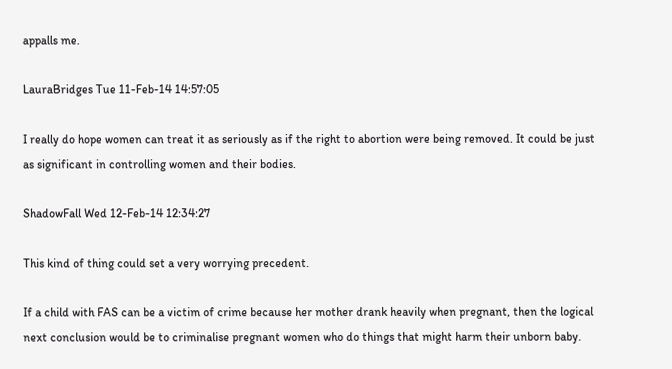appalls me.

LauraBridges Tue 11-Feb-14 14:57:05

I really do hope women can treat it as seriously as if the right to abortion were being removed. It could be just as significant in controlling women and their bodies.

ShadowFall Wed 12-Feb-14 12:34:27

This kind of thing could set a very worrying precedent.

If a child with FAS can be a victim of crime because her mother drank heavily when pregnant, then the logical next conclusion would be to criminalise pregnant women who do things that might harm their unborn baby.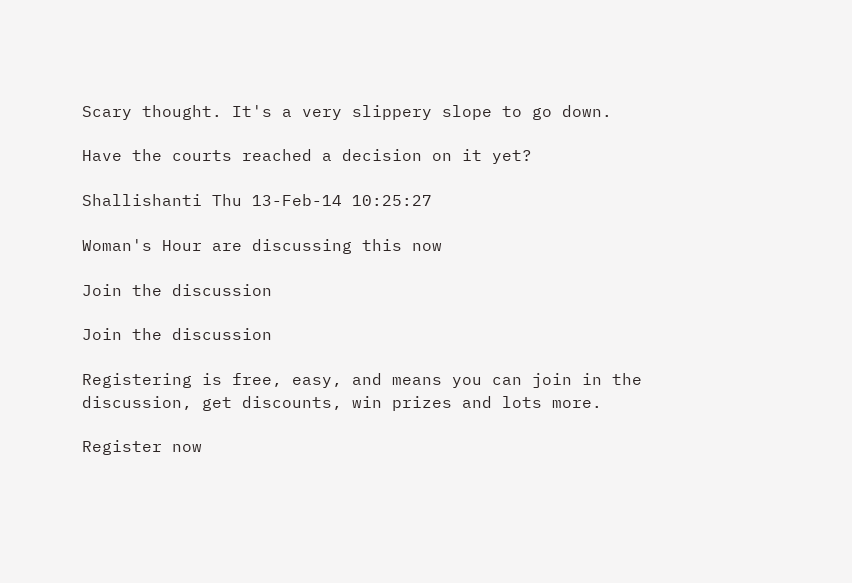Scary thought. It's a very slippery slope to go down.

Have the courts reached a decision on it yet?

Shallishanti Thu 13-Feb-14 10:25:27

Woman's Hour are discussing this now

Join the discussion

Join the discussion

Registering is free, easy, and means you can join in the discussion, get discounts, win prizes and lots more.

Register now